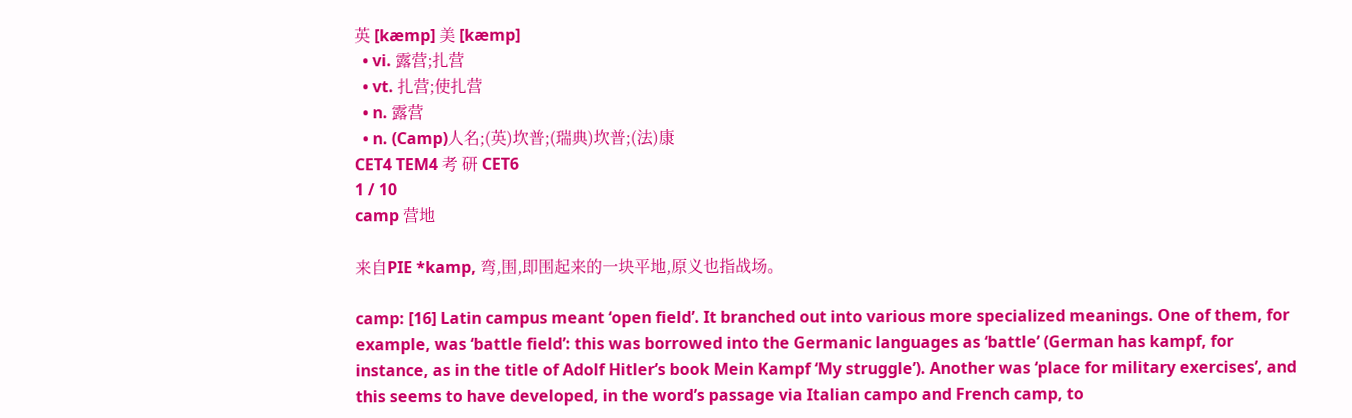英 [kæmp] 美 [kæmp]
  • vi. 露营;扎营
  • vt. 扎营;使扎营
  • n. 露营
  • n. (Camp)人名;(英)坎普;(瑞典)坎普;(法)康
CET4 TEM4 考 研 CET6
1 / 10
camp 营地

来自PIE *kamp, 弯,围,即围起来的一块平地,原义也指战场。

camp: [16] Latin campus meant ‘open field’. It branched out into various more specialized meanings. One of them, for example, was ‘battle field’: this was borrowed into the Germanic languages as ‘battle’ (German has kampf, for instance, as in the title of Adolf Hitler’s book Mein Kampf ‘My struggle’). Another was ‘place for military exercises’, and this seems to have developed, in the word’s passage via Italian campo and French camp, to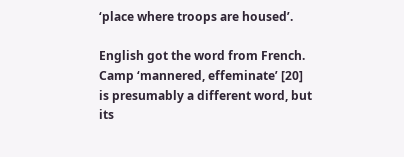‘place where troops are housed’.

English got the word from French. Camp ‘mannered, effeminate’ [20] is presumably a different word, but its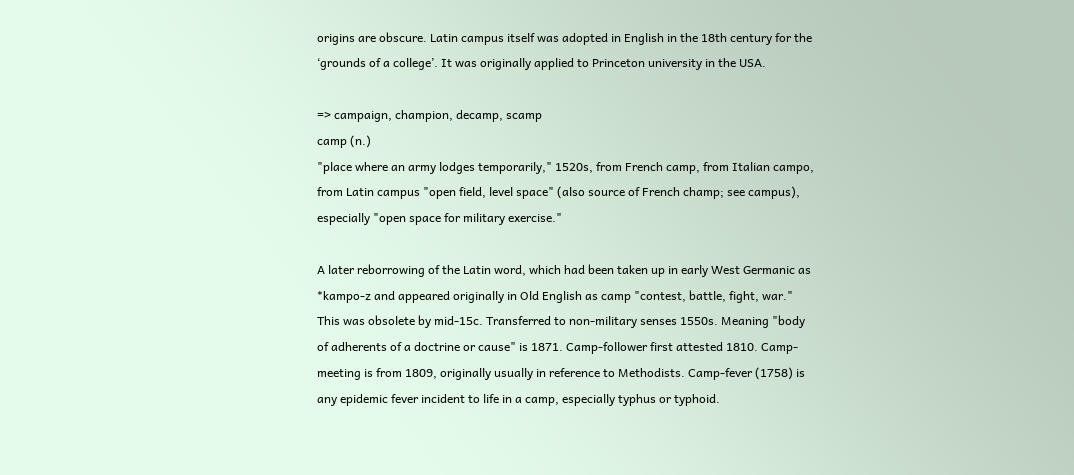origins are obscure. Latin campus itself was adopted in English in the 18th century for the ‘grounds of a college’. It was originally applied to Princeton university in the USA.

=> campaign, champion, decamp, scamp
camp (n.)
"place where an army lodges temporarily," 1520s, from French camp, from Italian campo, from Latin campus "open field, level space" (also source of French champ; see campus), especially "open space for military exercise."

A later reborrowing of the Latin word, which had been taken up in early West Germanic as *kampo-z and appeared originally in Old English as camp "contest, battle, fight, war." This was obsolete by mid-15c. Transferred to non-military senses 1550s. Meaning "body of adherents of a doctrine or cause" is 1871. Camp-follower first attested 1810. Camp-meeting is from 1809, originally usually in reference to Methodists. Camp-fever (1758) is any epidemic fever incident to life in a camp, especially typhus or typhoid.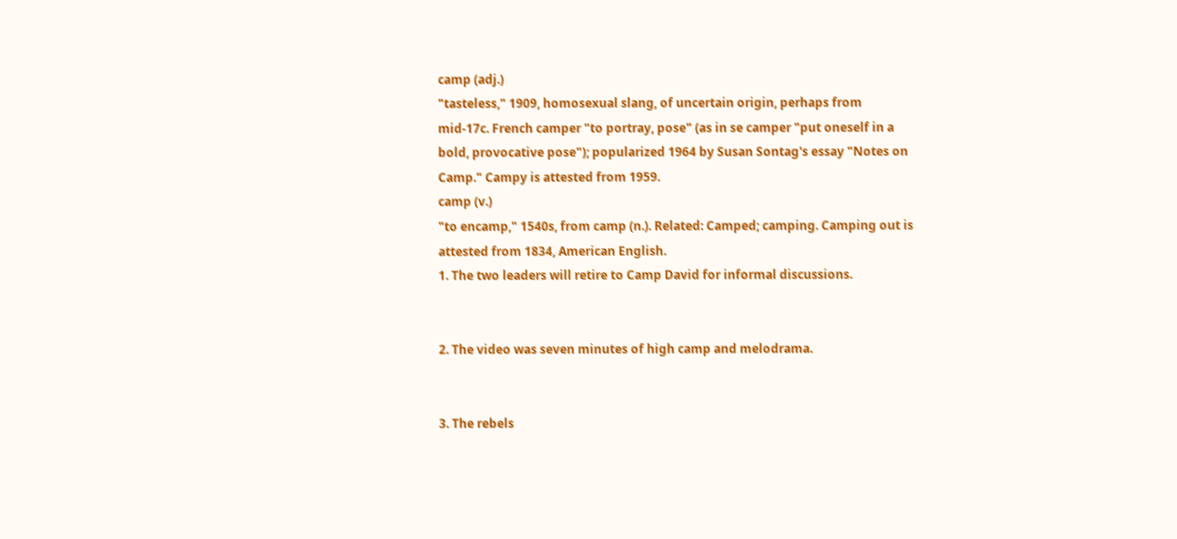camp (adj.)
"tasteless," 1909, homosexual slang, of uncertain origin, perhaps from mid-17c. French camper "to portray, pose" (as in se camper "put oneself in a bold, provocative pose"); popularized 1964 by Susan Sontag's essay "Notes on Camp." Campy is attested from 1959.
camp (v.)
"to encamp," 1540s, from camp (n.). Related: Camped; camping. Camping out is attested from 1834, American English.
1. The two leaders will retire to Camp David for informal discussions.


2. The video was seven minutes of high camp and melodrama.


3. The rebels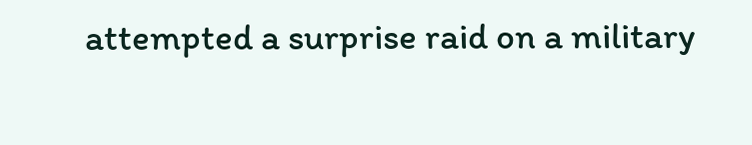attempted a surprise raid on a military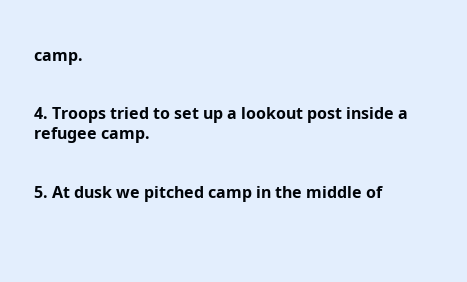camp.


4. Troops tried to set up a lookout post inside a refugee camp.


5. At dusk we pitched camp in the middle of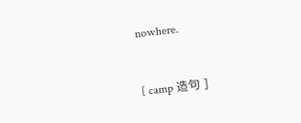nowhere.


[ camp 造句 ]